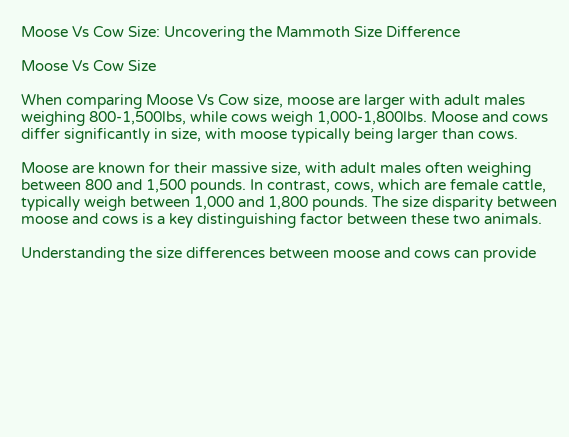Moose Vs Cow Size: Uncovering the Mammoth Size Difference

Moose Vs Cow Size

When comparing Moose Vs Cow size, moose are larger with adult males weighing 800-1,500lbs, while cows weigh 1,000-1,800lbs. Moose and cows differ significantly in size, with moose typically being larger than cows.

Moose are known for their massive size, with adult males often weighing between 800 and 1,500 pounds. In contrast, cows, which are female cattle, typically weigh between 1,000 and 1,800 pounds. The size disparity between moose and cows is a key distinguishing factor between these two animals.

Understanding the size differences between moose and cows can provide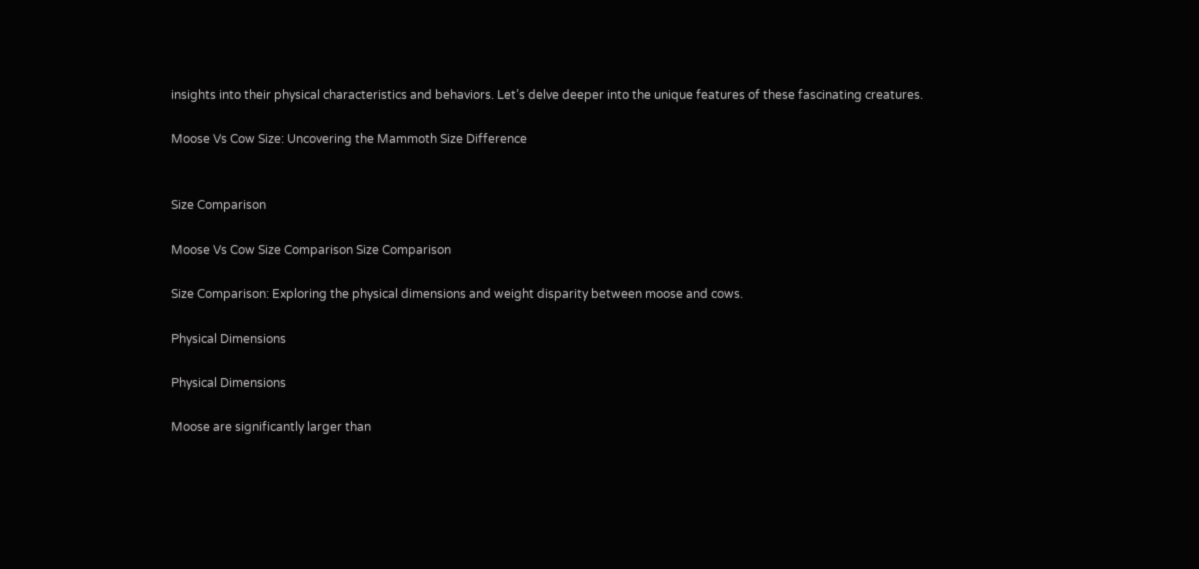insights into their physical characteristics and behaviors. Let’s delve deeper into the unique features of these fascinating creatures.

Moose Vs Cow Size: Uncovering the Mammoth Size Difference


Size Comparison

Moose Vs Cow Size Comparison Size Comparison

Size Comparison: Exploring the physical dimensions and weight disparity between moose and cows.

Physical Dimensions

Physical Dimensions

Moose are significantly larger than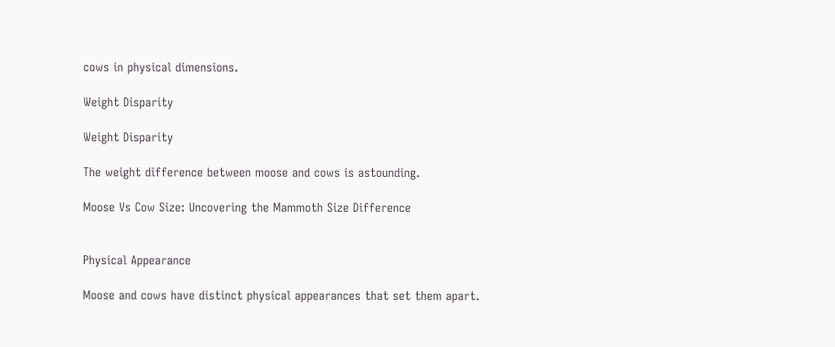cows in physical dimensions.

Weight Disparity

Weight Disparity

The weight difference between moose and cows is astounding.

Moose Vs Cow Size: Uncovering the Mammoth Size Difference


Physical Appearance

Moose and cows have distinct physical appearances that set them apart.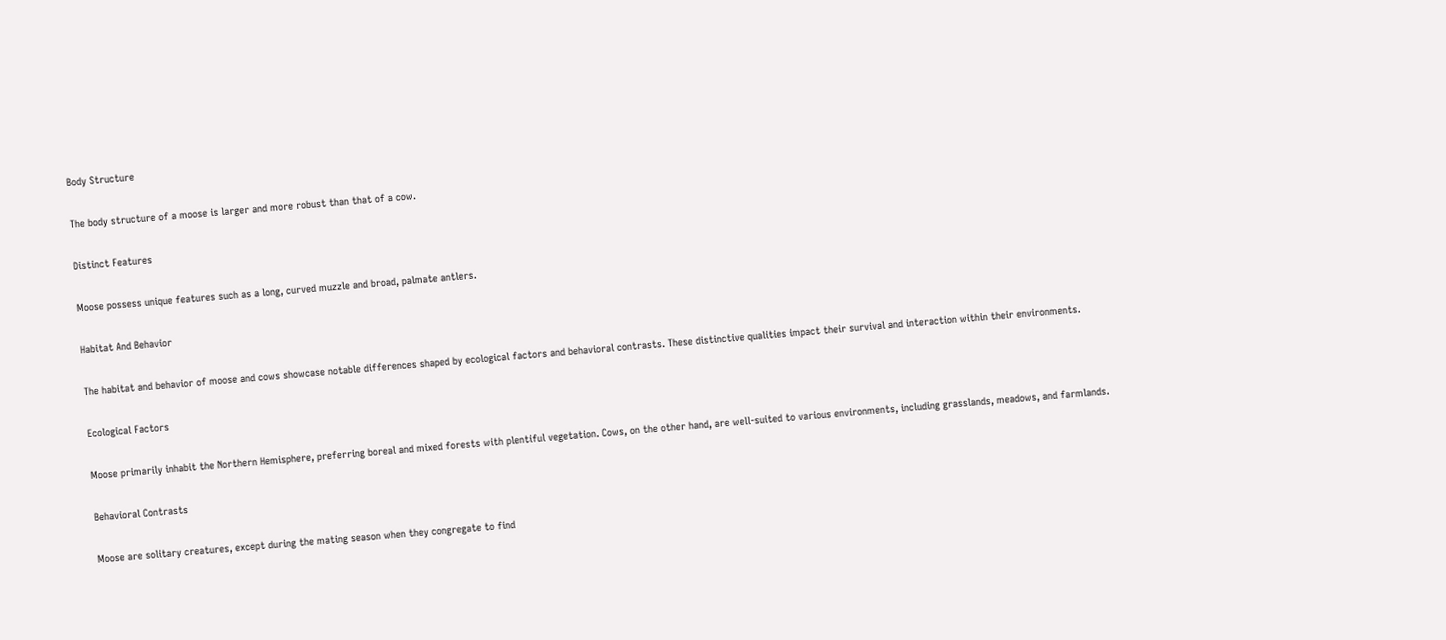Body Structure

The body structure of a moose is larger and more robust than that of a cow.

Distinct Features

Moose possess unique features such as a long, curved muzzle and broad, palmate antlers.

Habitat And Behavior

The habitat and behavior of moose and cows showcase notable differences shaped by ecological factors and behavioral contrasts. These distinctive qualities impact their survival and interaction within their environments.

Ecological Factors

Moose primarily inhabit the Northern Hemisphere, preferring boreal and mixed forests with plentiful vegetation. Cows, on the other hand, are well-suited to various environments, including grasslands, meadows, and farmlands.

Behavioral Contrasts

Moose are solitary creatures, except during the mating season when they congregate to find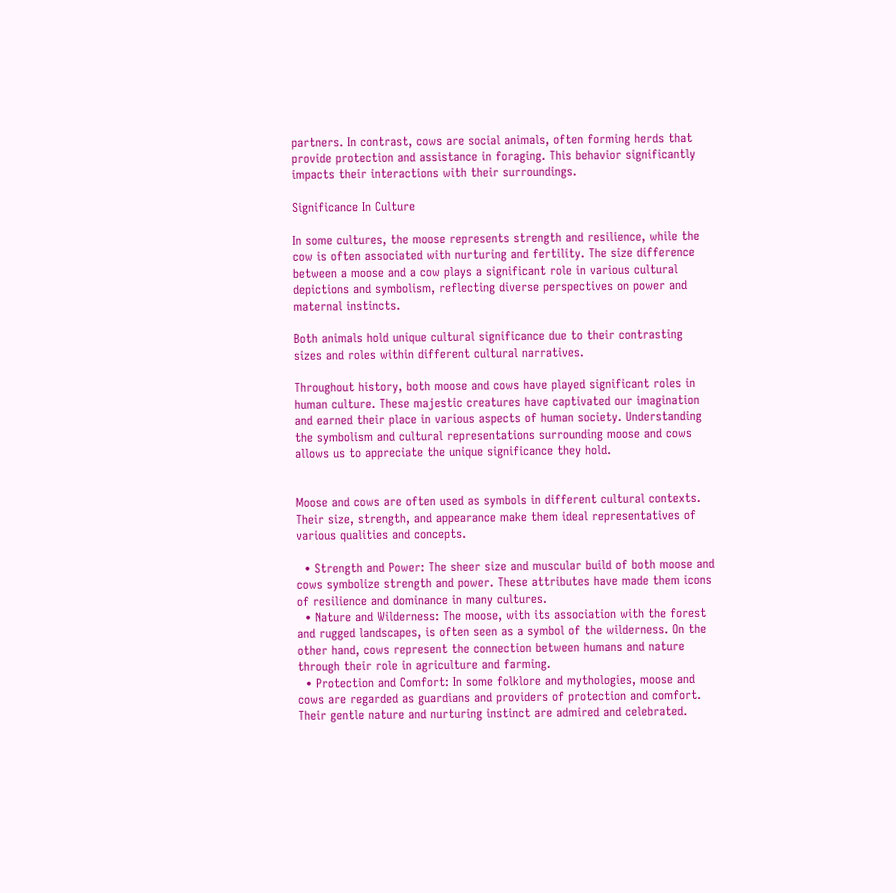partners. In contrast, cows are social animals, often forming herds that provide protection and assistance in foraging. This behavior significantly impacts their interactions with their surroundings.

Significance In Culture

In some cultures, the moose represents strength and resilience, while the cow is often associated with nurturing and fertility. The size difference between a moose and a cow plays a significant role in various cultural depictions and symbolism, reflecting diverse perspectives on power and maternal instincts.

Both animals hold unique cultural significance due to their contrasting sizes and roles within different cultural narratives.

Throughout history, both moose and cows have played significant roles in human culture. These majestic creatures have captivated our imagination and earned their place in various aspects of human society. Understanding the symbolism and cultural representations surrounding moose and cows allows us to appreciate the unique significance they hold.


Moose and cows are often used as symbols in different cultural contexts. Their size, strength, and appearance make them ideal representatives of various qualities and concepts.

  • Strength and Power: The sheer size and muscular build of both moose and cows symbolize strength and power. These attributes have made them icons of resilience and dominance in many cultures.
  • Nature and Wilderness: The moose, with its association with the forest and rugged landscapes, is often seen as a symbol of the wilderness. On the other hand, cows represent the connection between humans and nature through their role in agriculture and farming.
  • Protection and Comfort: In some folklore and mythologies, moose and cows are regarded as guardians and providers of protection and comfort. Their gentle nature and nurturing instinct are admired and celebrated.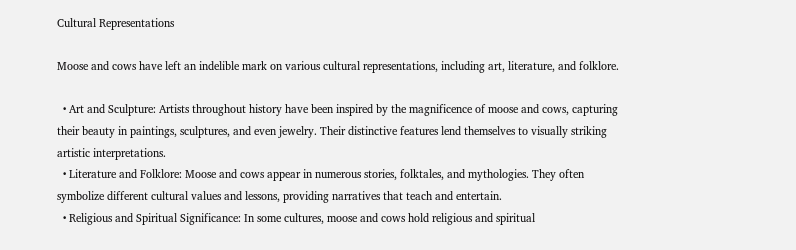Cultural Representations

Moose and cows have left an indelible mark on various cultural representations, including art, literature, and folklore.

  • Art and Sculpture: Artists throughout history have been inspired by the magnificence of moose and cows, capturing their beauty in paintings, sculptures, and even jewelry. Their distinctive features lend themselves to visually striking artistic interpretations.
  • Literature and Folklore: Moose and cows appear in numerous stories, folktales, and mythologies. They often symbolize different cultural values and lessons, providing narratives that teach and entertain.
  • Religious and Spiritual Significance: In some cultures, moose and cows hold religious and spiritual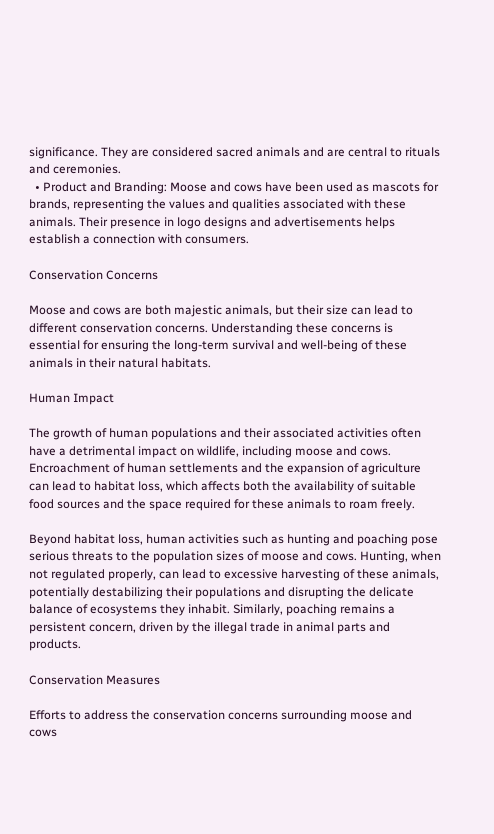significance. They are considered sacred animals and are central to rituals and ceremonies.
  • Product and Branding: Moose and cows have been used as mascots for brands, representing the values and qualities associated with these animals. Their presence in logo designs and advertisements helps establish a connection with consumers.

Conservation Concerns

Moose and cows are both majestic animals, but their size can lead to different conservation concerns. Understanding these concerns is essential for ensuring the long-term survival and well-being of these animals in their natural habitats.

Human Impact

The growth of human populations and their associated activities often have a detrimental impact on wildlife, including moose and cows. Encroachment of human settlements and the expansion of agriculture can lead to habitat loss, which affects both the availability of suitable food sources and the space required for these animals to roam freely.

Beyond habitat loss, human activities such as hunting and poaching pose serious threats to the population sizes of moose and cows. Hunting, when not regulated properly, can lead to excessive harvesting of these animals, potentially destabilizing their populations and disrupting the delicate balance of ecosystems they inhabit. Similarly, poaching remains a persistent concern, driven by the illegal trade in animal parts and products.

Conservation Measures

Efforts to address the conservation concerns surrounding moose and cows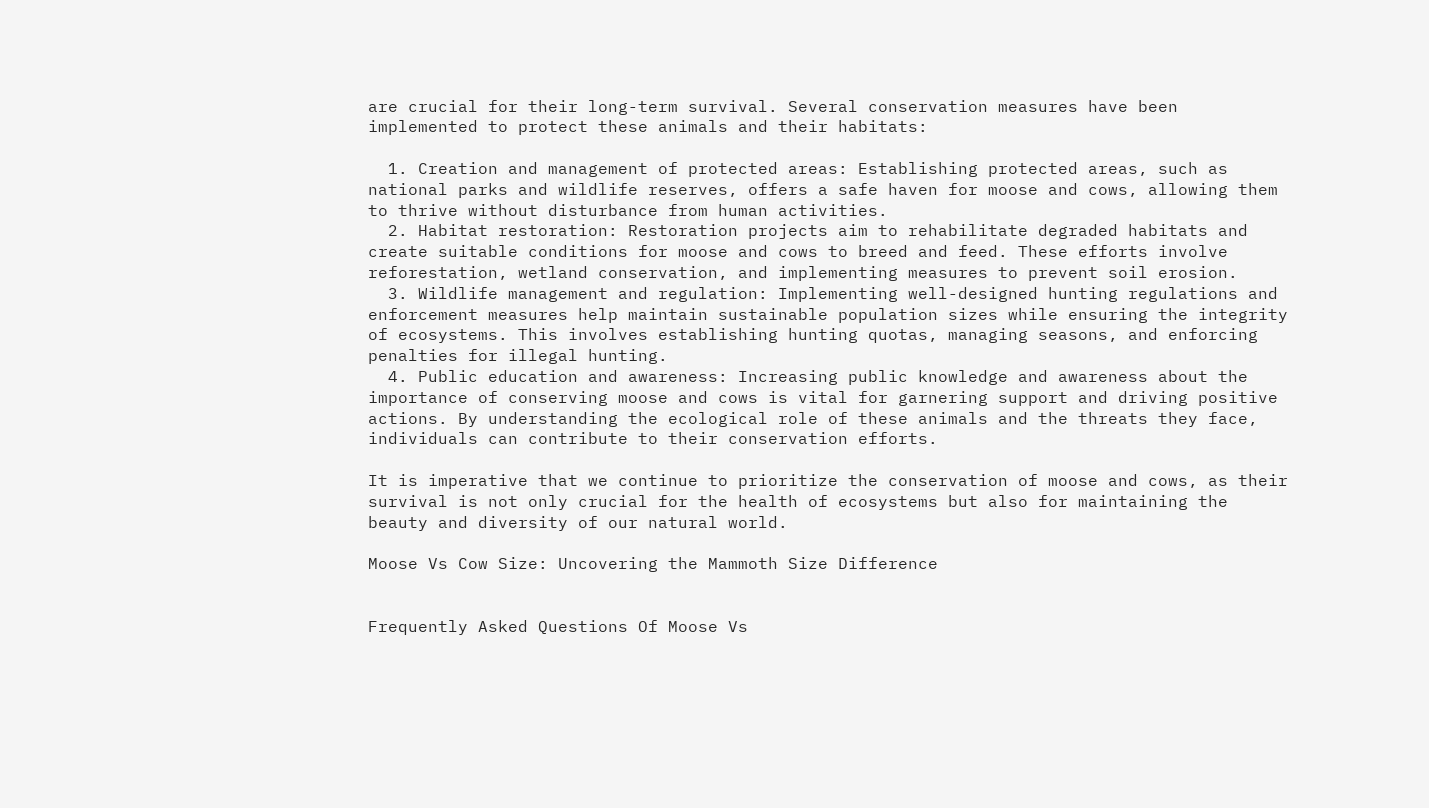are crucial for their long-term survival. Several conservation measures have been implemented to protect these animals and their habitats:

  1. Creation and management of protected areas: Establishing protected areas, such as national parks and wildlife reserves, offers a safe haven for moose and cows, allowing them to thrive without disturbance from human activities.
  2. Habitat restoration: Restoration projects aim to rehabilitate degraded habitats and create suitable conditions for moose and cows to breed and feed. These efforts involve reforestation, wetland conservation, and implementing measures to prevent soil erosion.
  3. Wildlife management and regulation: Implementing well-designed hunting regulations and enforcement measures help maintain sustainable population sizes while ensuring the integrity of ecosystems. This involves establishing hunting quotas, managing seasons, and enforcing penalties for illegal hunting.
  4. Public education and awareness: Increasing public knowledge and awareness about the importance of conserving moose and cows is vital for garnering support and driving positive actions. By understanding the ecological role of these animals and the threats they face, individuals can contribute to their conservation efforts.

It is imperative that we continue to prioritize the conservation of moose and cows, as their survival is not only crucial for the health of ecosystems but also for maintaining the beauty and diversity of our natural world.

Moose Vs Cow Size: Uncovering the Mammoth Size Difference


Frequently Asked Questions Of Moose Vs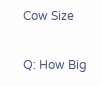Cow Size

Q: How Big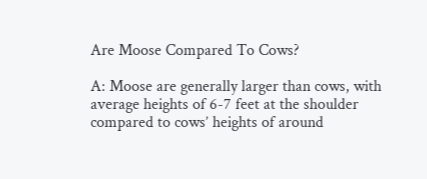Are Moose Compared To Cows?

A: Moose are generally larger than cows, with average heights of 6-7 feet at the shoulder compared to cows’ heights of around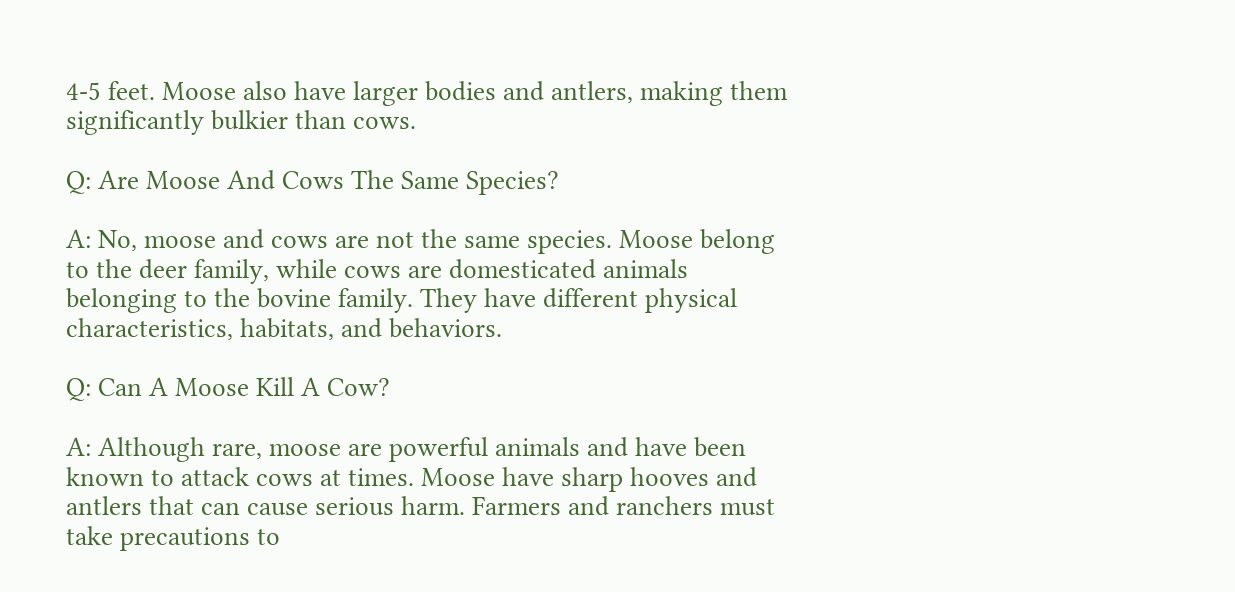4-5 feet. Moose also have larger bodies and antlers, making them significantly bulkier than cows.

Q: Are Moose And Cows The Same Species?

A: No, moose and cows are not the same species. Moose belong to the deer family, while cows are domesticated animals belonging to the bovine family. They have different physical characteristics, habitats, and behaviors.

Q: Can A Moose Kill A Cow?

A: Although rare, moose are powerful animals and have been known to attack cows at times. Moose have sharp hooves and antlers that can cause serious harm. Farmers and ranchers must take precautions to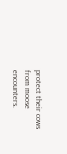protect their cows from moose encounters.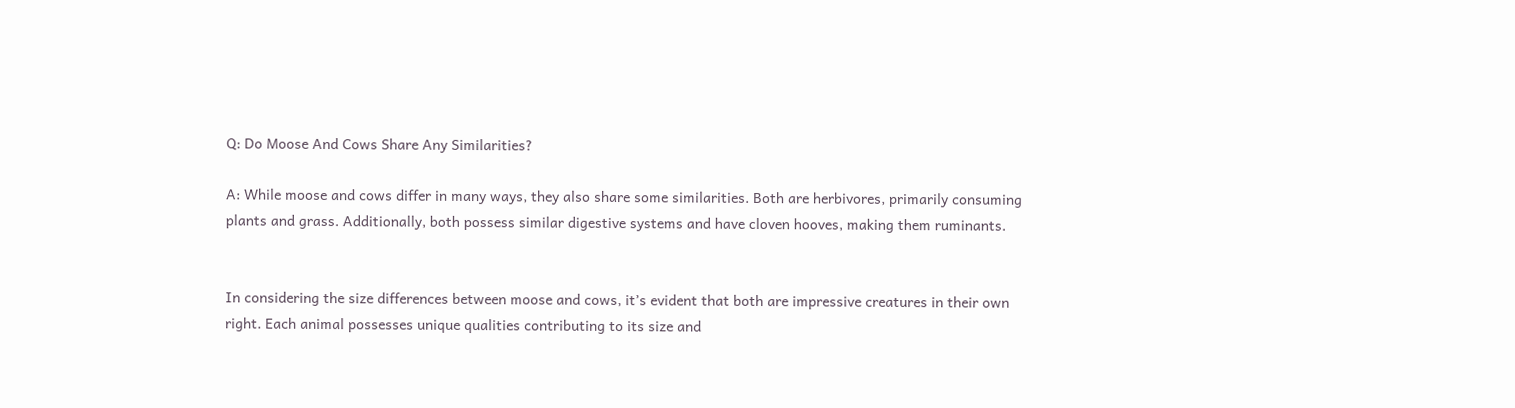Q: Do Moose And Cows Share Any Similarities?

A: While moose and cows differ in many ways, they also share some similarities. Both are herbivores, primarily consuming plants and grass. Additionally, both possess similar digestive systems and have cloven hooves, making them ruminants.


In considering the size differences between moose and cows, it’s evident that both are impressive creatures in their own right. Each animal possesses unique qualities contributing to its size and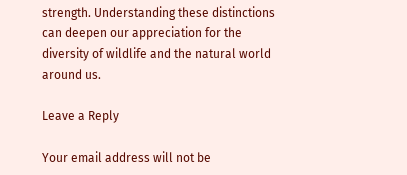strength. Understanding these distinctions can deepen our appreciation for the diversity of wildlife and the natural world around us.

Leave a Reply

Your email address will not be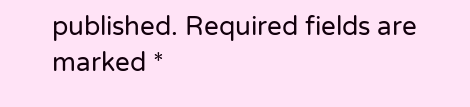published. Required fields are marked *